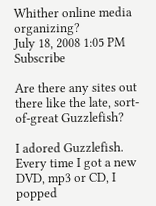Whither online media organizing?
July 18, 2008 1:05 PM   Subscribe

Are there any sites out there like the late, sort-of-great Guzzlefish?

I adored Guzzlefish. Every time I got a new DVD, mp3 or CD, I popped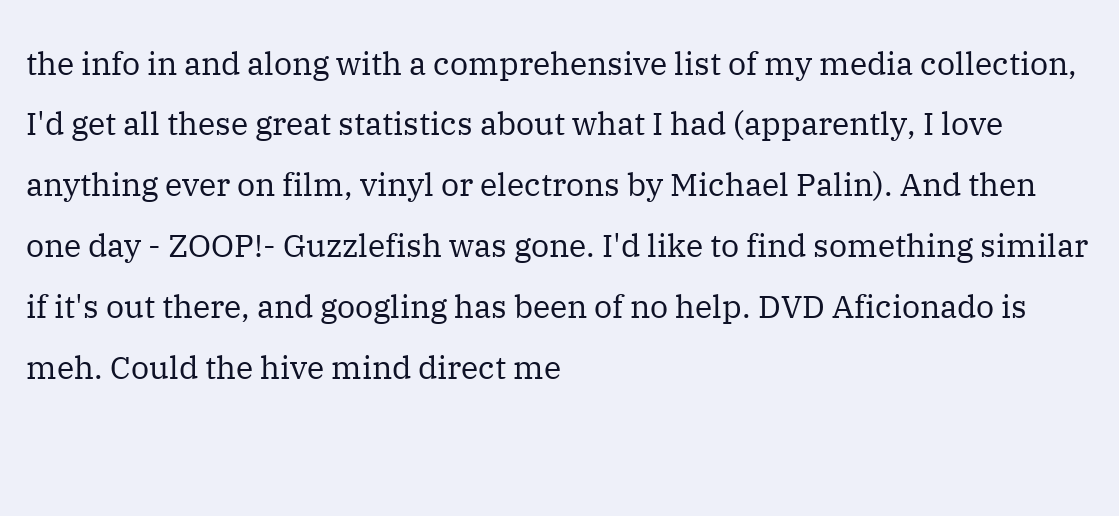the info in and along with a comprehensive list of my media collection, I'd get all these great statistics about what I had (apparently, I love anything ever on film, vinyl or electrons by Michael Palin). And then one day - ZOOP!- Guzzlefish was gone. I'd like to find something similar if it's out there, and googling has been of no help. DVD Aficionado is meh. Could the hive mind direct me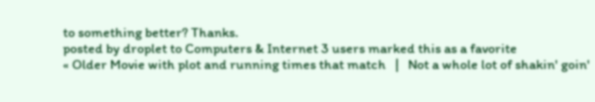to something better? Thanks.
posted by droplet to Computers & Internet 3 users marked this as a favorite
« Older Movie with plot and running times that match   |   Not a whole lot of shakin' goin'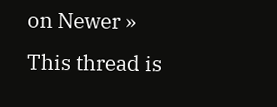on Newer »
This thread is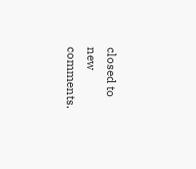closed to new comments.